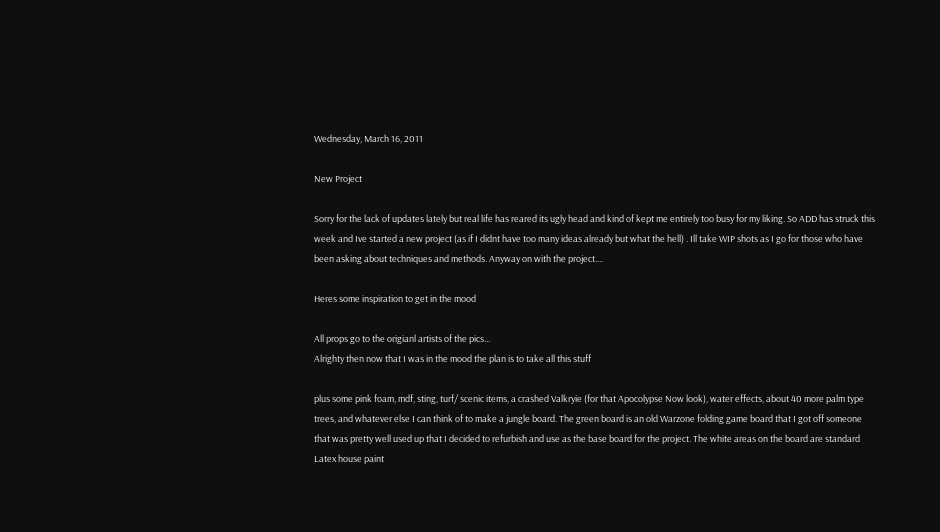Wednesday, March 16, 2011

New Project

Sorry for the lack of updates lately but real life has reared its ugly head and kind of kept me entirely too busy for my liking. So ADD has struck this week and Ive started a new project (as if I didnt have too many ideas already but what the hell) . Ill take WIP shots as I go for those who have been asking about techniques and methods. Anyway on with the project....

Heres some inspiration to get in the mood

All props go to the origianl artists of the pics...
Alrighty then now that I was in the mood the plan is to take all this stuff

plus some pink foam, mdf, sting, turf/ scenic items, a crashed Valkryie (for that Apocolypse Now look), water effects, about 40 more palm type trees, and whatever else I can think of to make a jungle board. The green board is an old Warzone folding game board that I got off someone that was pretty well used up that I decided to refurbish and use as the base board for the project. The white areas on the board are standard Latex house paint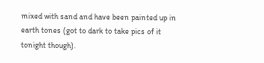mixed with sand and have been painted up in earth tones (got to dark to take pics of it tonight though).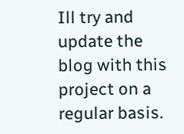Ill try and update the blog with this project on a regular basis.